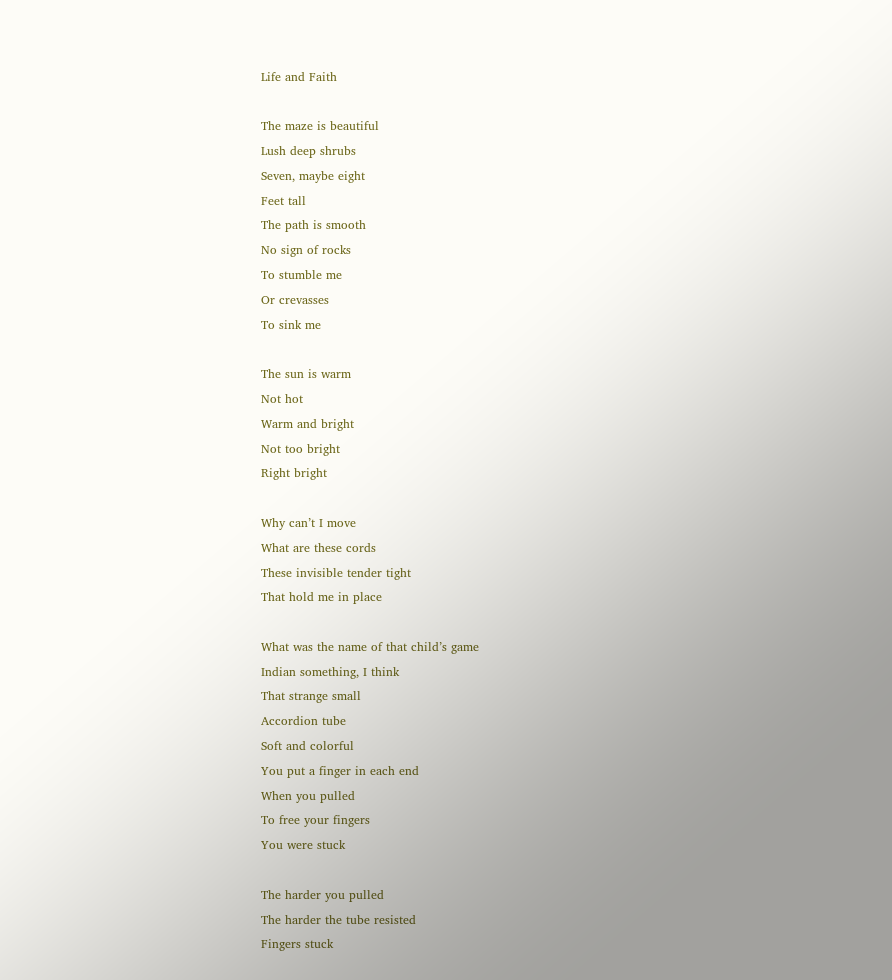Life and Faith

The maze is beautiful
Lush deep shrubs
Seven, maybe eight
Feet tall
The path is smooth
No sign of rocks
To stumble me
Or crevasses
To sink me

The sun is warm
Not hot
Warm and bright
Not too bright
Right bright

Why can’t I move
What are these cords
These invisible tender tight
That hold me in place

What was the name of that child’s game
Indian something, I think
That strange small
Accordion tube
Soft and colorful
You put a finger in each end
When you pulled
To free your fingers
You were stuck

The harder you pulled
The harder the tube resisted
Fingers stuck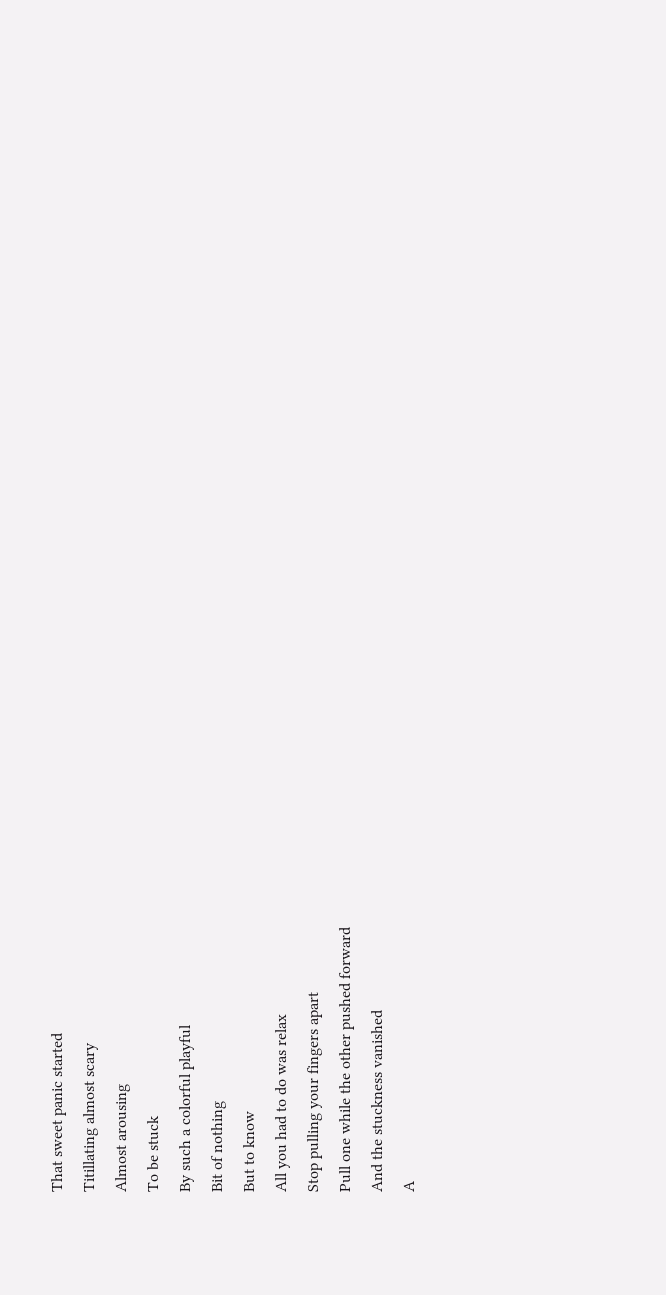That sweet panic started
Titillating almost scary
Almost arousing
To be stuck
By such a colorful playful
Bit of nothing
But to know
All you had to do was relax
Stop pulling your fingers apart
Pull one while the other pushed forward
And the stuckness vanished
A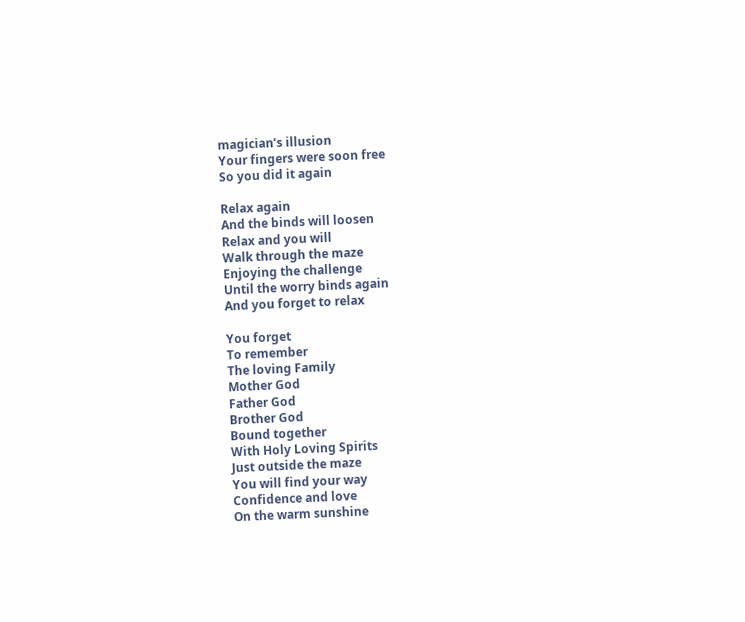magician’s illusion
Your fingers were soon free
So you did it again

Relax again
And the binds will loosen
Relax and you will
Walk through the maze
Enjoying the challenge
Until the worry binds again
And you forget to relax

You forget
To remember
The loving Family
Mother God
Father God
Brother God
Bound together
With Holy Loving Spirits
Just outside the maze
You will find your way
Confidence and love
On the warm sunshine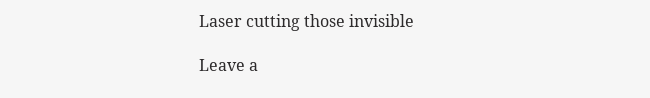Laser cutting those invisible

Leave a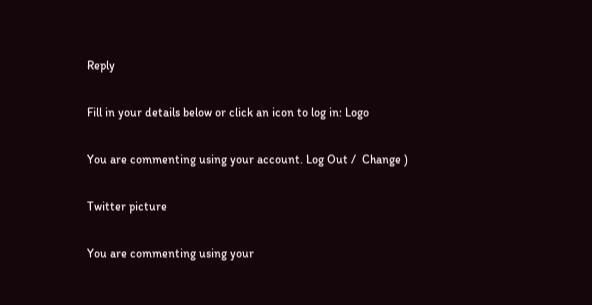Reply

Fill in your details below or click an icon to log in: Logo

You are commenting using your account. Log Out /  Change )

Twitter picture

You are commenting using your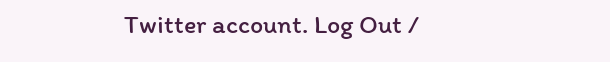Twitter account. Log Out /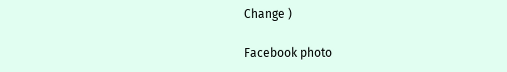Change )

Facebook photo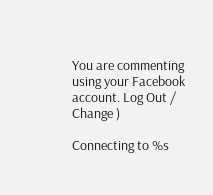You are commenting using your Facebook account. Log Out /  Change )

Connecting to %s